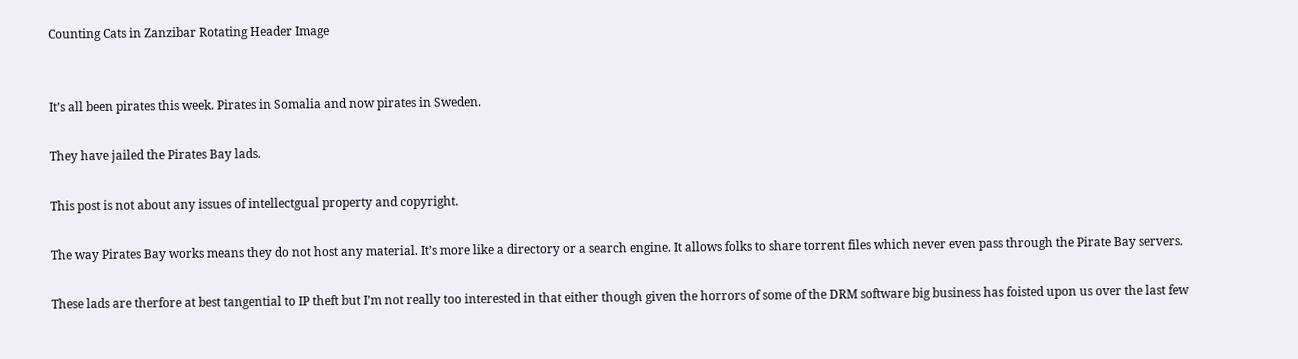Counting Cats in Zanzibar Rotating Header Image


It’s all been pirates this week. Pirates in Somalia and now pirates in Sweden.

They have jailed the Pirates Bay lads.

This post is not about any issues of intellectgual property and copyright.

The way Pirates Bay works means they do not host any material. It’s more like a directory or a search engine. It allows folks to share torrent files which never even pass through the Pirate Bay servers.

These lads are therfore at best tangential to IP theft but I’m not really too interested in that either though given the horrors of some of the DRM software big business has foisted upon us over the last few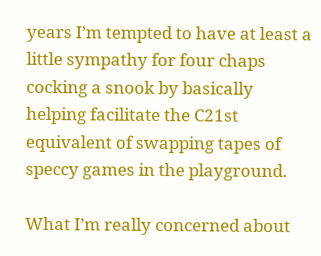years I’m tempted to have at least a little sympathy for four chaps cocking a snook by basically helping facilitate the C21st equivalent of swapping tapes of speccy games in the playground.

What I’m really concerned about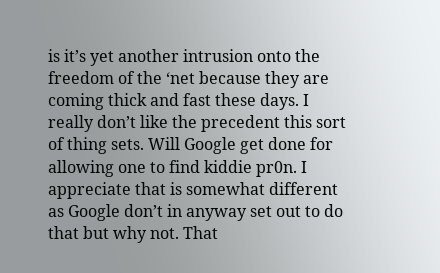is it’s yet another intrusion onto the freedom of the ‘net because they are coming thick and fast these days. I really don’t like the precedent this sort of thing sets. Will Google get done for allowing one to find kiddie pr0n. I appreciate that is somewhat different as Google don’t in anyway set out to do that but why not. That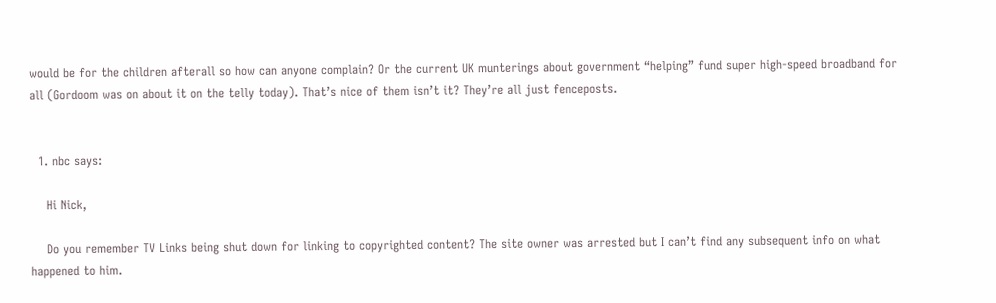would be for the children afterall so how can anyone complain? Or the current UK munterings about government “helping” fund super high-speed broadband for all (Gordoom was on about it on the telly today). That’s nice of them isn’t it? They’re all just fenceposts.


  1. nbc says:

    Hi Nick,

    Do you remember TV Links being shut down for linking to copyrighted content? The site owner was arrested but I can’t find any subsequent info on what happened to him.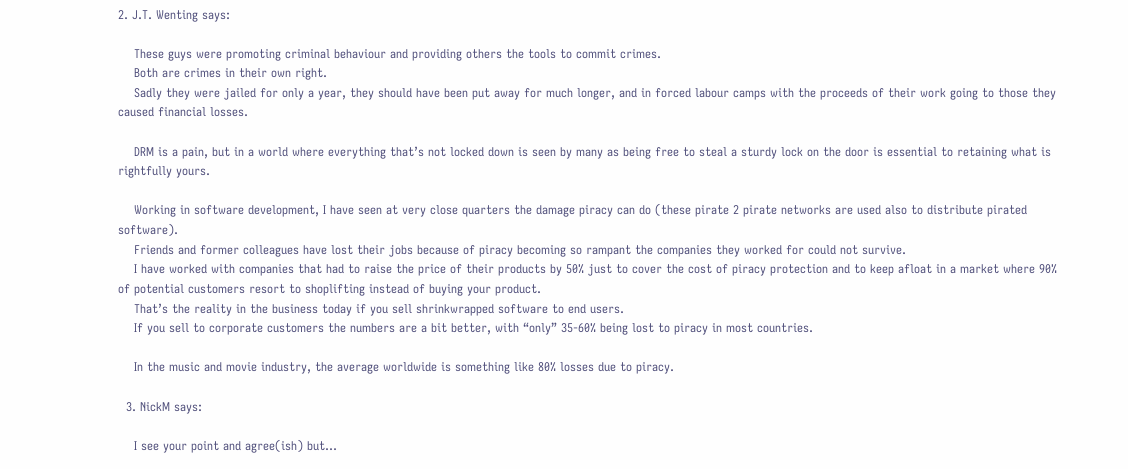2. J.T. Wenting says:

    These guys were promoting criminal behaviour and providing others the tools to commit crimes.
    Both are crimes in their own right.
    Sadly they were jailed for only a year, they should have been put away for much longer, and in forced labour camps with the proceeds of their work going to those they caused financial losses.

    DRM is a pain, but in a world where everything that’s not locked down is seen by many as being free to steal a sturdy lock on the door is essential to retaining what is rightfully yours.

    Working in software development, I have seen at very close quarters the damage piracy can do (these pirate 2 pirate networks are used also to distribute pirated software).
    Friends and former colleagues have lost their jobs because of piracy becoming so rampant the companies they worked for could not survive.
    I have worked with companies that had to raise the price of their products by 50% just to cover the cost of piracy protection and to keep afloat in a market where 90% of potential customers resort to shoplifting instead of buying your product.
    That’s the reality in the business today if you sell shrinkwrapped software to end users.
    If you sell to corporate customers the numbers are a bit better, with “only” 35-60% being lost to piracy in most countries.

    In the music and movie industry, the average worldwide is something like 80% losses due to piracy.

  3. NickM says:

    I see your point and agree(ish) but…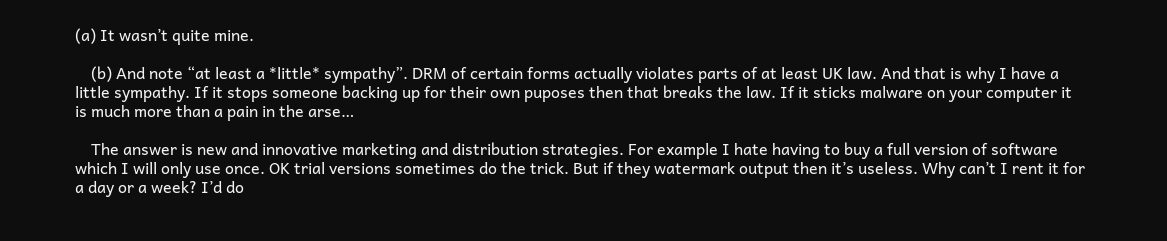(a) It wasn’t quite mine.

    (b) And note “at least a *little* sympathy”. DRM of certain forms actually violates parts of at least UK law. And that is why I have a little sympathy. If it stops someone backing up for their own puposes then that breaks the law. If it sticks malware on your computer it is much more than a pain in the arse…

    The answer is new and innovative marketing and distribution strategies. For example I hate having to buy a full version of software which I will only use once. OK trial versions sometimes do the trick. But if they watermark output then it’s useless. Why can’t I rent it for a day or a week? I’d do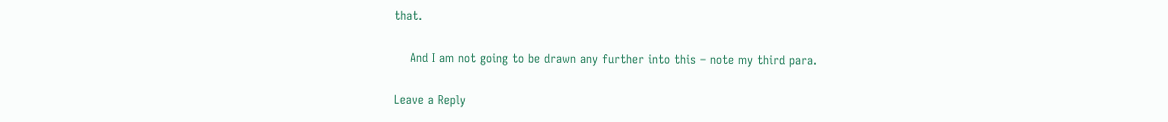that.

    And I am not going to be drawn any further into this – note my third para.

Leave a Reply